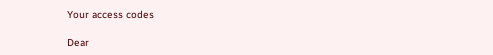Your access codes

Dear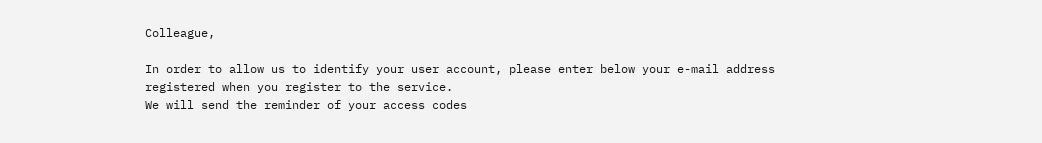Colleague,

In order to allow us to identify your user account, please enter below your e-mail address registered when you register to the service.
We will send the reminder of your access codes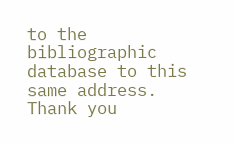to the bibliographic database to this same address.
Thank you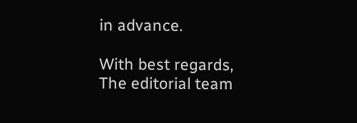in advance.

With best regards,
The editorial team